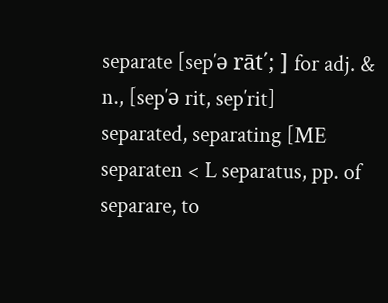separate [sep′ə rāt΄; ] for adj. & n., [sep′ə rit, sep′rit]
separated, separating [ME separaten < L separatus, pp. of separare, to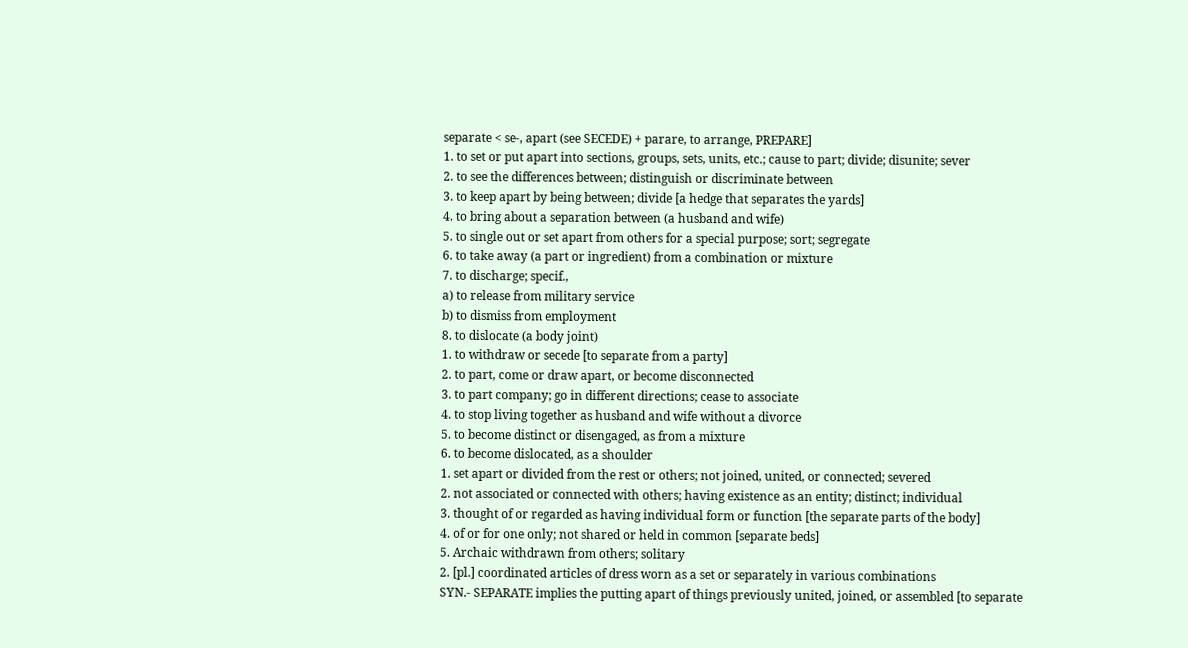separate < se-, apart (see SECEDE) + parare, to arrange, PREPARE]
1. to set or put apart into sections, groups, sets, units, etc.; cause to part; divide; disunite; sever
2. to see the differences between; distinguish or discriminate between
3. to keep apart by being between; divide [a hedge that separates the yards]
4. to bring about a separation between (a husband and wife)
5. to single out or set apart from others for a special purpose; sort; segregate
6. to take away (a part or ingredient) from a combination or mixture
7. to discharge; specif.,
a) to release from military service
b) to dismiss from employment
8. to dislocate (a body joint)
1. to withdraw or secede [to separate from a party]
2. to part, come or draw apart, or become disconnected
3. to part company; go in different directions; cease to associate
4. to stop living together as husband and wife without a divorce
5. to become distinct or disengaged, as from a mixture
6. to become dislocated, as a shoulder
1. set apart or divided from the rest or others; not joined, united, or connected; severed
2. not associated or connected with others; having existence as an entity; distinct; individual
3. thought of or regarded as having individual form or function [the separate parts of the body]
4. of or for one only; not shared or held in common [separate beds]
5. Archaic withdrawn from others; solitary
2. [pl.] coordinated articles of dress worn as a set or separately in various combinations
SYN.- SEPARATE implies the putting apart of things previously united, joined, or assembled [to separate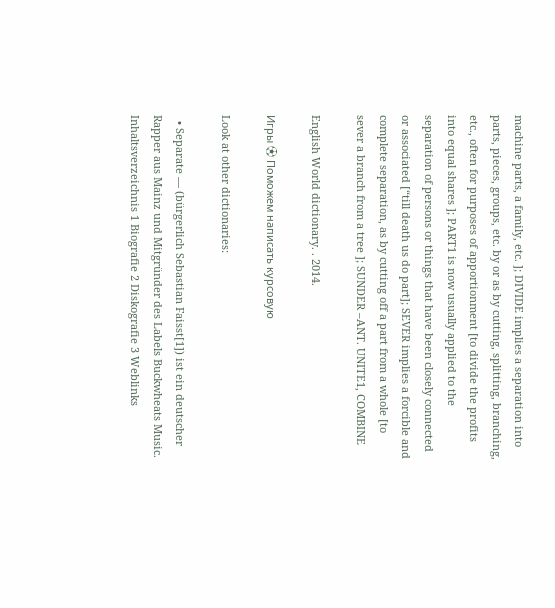machine parts, a family, etc. ]; DIVIDE implies a separation into parts, pieces, groups, etc. by or as by cutting, splitting, branching, etc., often for purposes of apportionment [to divide the profits into equal shares ]; PART1 is now usually applied to the separation of persons or things that have been closely connected or associated [“till death us do part]; SEVER implies a forcible and complete separation, as by cutting off a part from a whole [to sever a branch from a tree ]; SUNDER –ANT. UNITE1, COMBINE

English World dictionary. . 2014.

Игры ⚽ Поможем написать курсовую

Look at other dictionaries:

  • Separate — (bürgerlich Sebastian Faisst[1]) ist ein deutscher Rapper aus Mainz und Mitgründer des Labels Buckwheats Music. Inhaltsverzeichnis 1 Biografie 2 Diskografie 3 Weblinks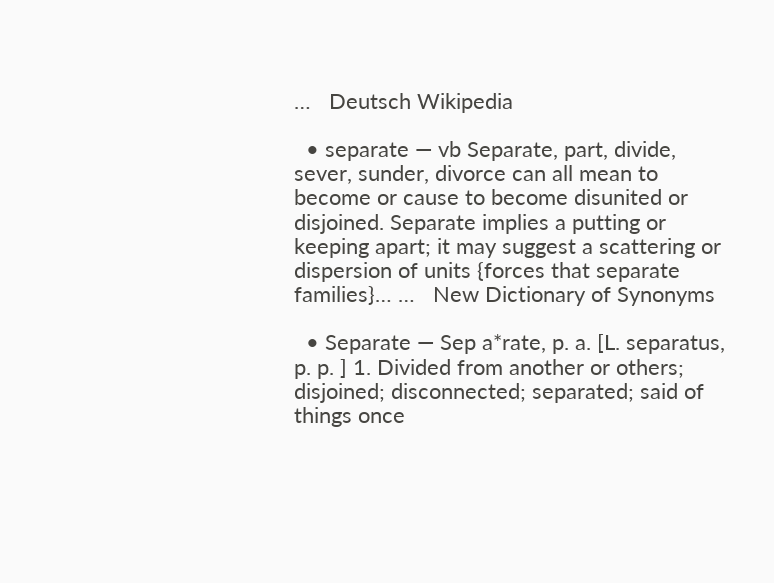…   Deutsch Wikipedia

  • separate — vb Separate, part, divide, sever, sunder, divorce can all mean to become or cause to become disunited or disjoined. Separate implies a putting or keeping apart; it may suggest a scattering or dispersion of units {forces that separate families}… …   New Dictionary of Synonyms

  • Separate — Sep a*rate, p. a. [L. separatus, p. p. ] 1. Divided from another or others; disjoined; disconnected; separated; said of things once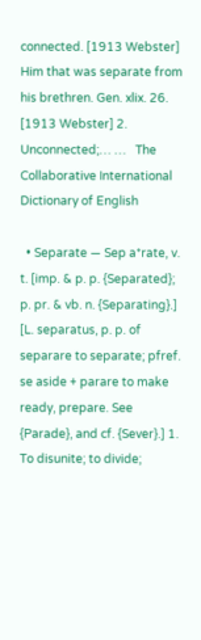connected. [1913 Webster] Him that was separate from his brethren. Gen. xlix. 26. [1913 Webster] 2. Unconnected;… …   The Collaborative International Dictionary of English

  • Separate — Sep a*rate, v. t. [imp. & p. p. {Separated}; p. pr. & vb. n. {Separating}.] [L. separatus, p. p. of separare to separate; pfref. se aside + parare to make ready, prepare. See {Parade}, and cf. {Sever}.] 1. To disunite; to divide;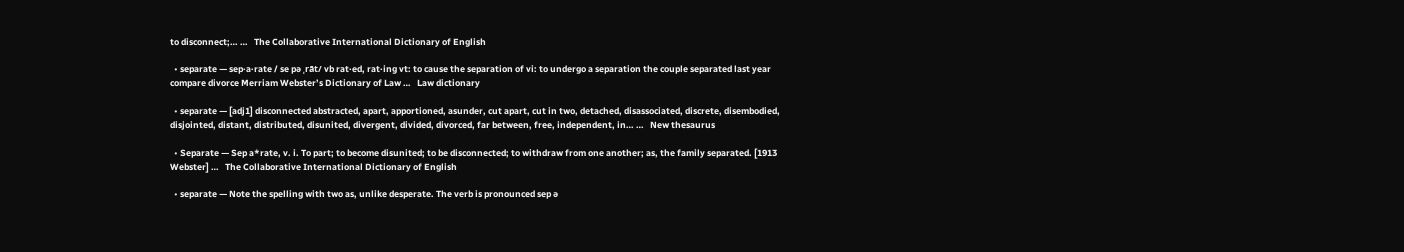to disconnect;… …   The Collaborative International Dictionary of English

  • separate — sep·a·rate / se pə ˌrāt/ vb rat·ed, rat·ing vt: to cause the separation of vi: to undergo a separation the couple separated last year compare divorce Merriam Webster’s Dictionary of Law …   Law dictionary

  • separate — [adj1] disconnected abstracted, apart, apportioned, asunder, cut apart, cut in two, detached, disassociated, discrete, disembodied, disjointed, distant, distributed, disunited, divergent, divided, divorced, far between, free, independent, in… …   New thesaurus

  • Separate — Sep a*rate, v. i. To part; to become disunited; to be disconnected; to withdraw from one another; as, the family separated. [1913 Webster] …   The Collaborative International Dictionary of English

  • separate — Note the spelling with two as, unlike desperate. The verb is pronounced sep ǝ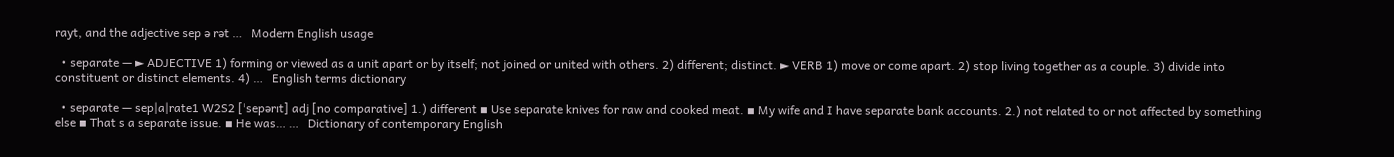rayt, and the adjective sep ǝ rǝt …   Modern English usage

  • separate — ► ADJECTIVE 1) forming or viewed as a unit apart or by itself; not joined or united with others. 2) different; distinct. ► VERB 1) move or come apart. 2) stop living together as a couple. 3) divide into constituent or distinct elements. 4) …   English terms dictionary

  • separate — sep|a|rate1 W2S2 [ˈsepərıt] adj [no comparative] 1.) different ▪ Use separate knives for raw and cooked meat. ▪ My wife and I have separate bank accounts. 2.) not related to or not affected by something else ▪ That s a separate issue. ▪ He was… …   Dictionary of contemporary English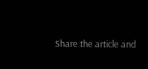Share the article and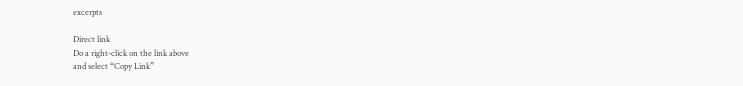excerpts

Direct link
Do a right-click on the link above
and select “Copy Link”